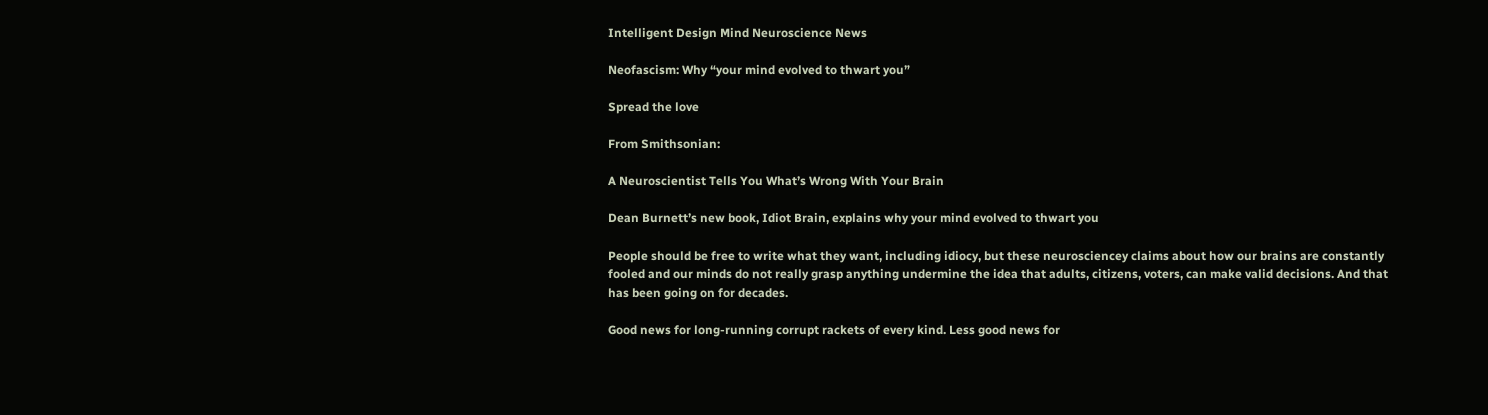Intelligent Design Mind Neuroscience News

Neofascism: Why “your mind evolved to thwart you”

Spread the love

From Smithsonian:

A Neuroscientist Tells You What’s Wrong With Your Brain

Dean Burnett’s new book, Idiot Brain, explains why your mind evolved to thwart you

People should be free to write what they want, including idiocy, but these neurosciencey claims about how our brains are constantly fooled and our minds do not really grasp anything undermine the idea that adults, citizens, voters, can make valid decisions. And that has been going on for decades.

Good news for long-running corrupt rackets of every kind. Less good news for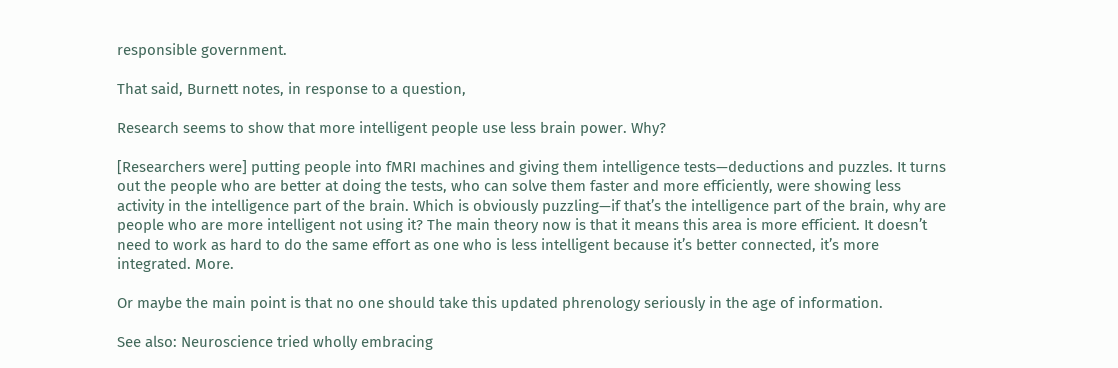responsible government.

That said, Burnett notes, in response to a question,

Research seems to show that more intelligent people use less brain power. Why?

[Researchers were] putting people into fMRI machines and giving them intelligence tests—deductions and puzzles. It turns out the people who are better at doing the tests, who can solve them faster and more efficiently, were showing less activity in the intelligence part of the brain. Which is obviously puzzling—if that’s the intelligence part of the brain, why are people who are more intelligent not using it? The main theory now is that it means this area is more efficient. It doesn’t need to work as hard to do the same effort as one who is less intelligent because it’s better connected, it’s more integrated. More.

Or maybe the main point is that no one should take this updated phrenology seriously in the age of information.

See also: Neuroscience tried wholly embracing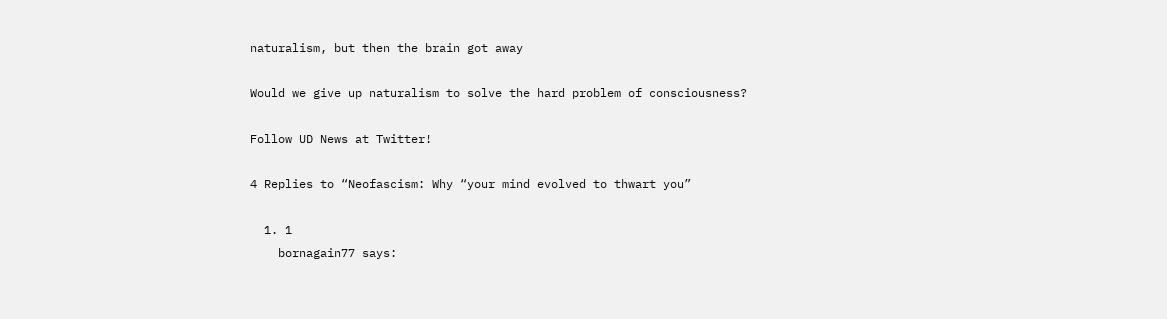naturalism, but then the brain got away

Would we give up naturalism to solve the hard problem of consciousness?

Follow UD News at Twitter!

4 Replies to “Neofascism: Why “your mind evolved to thwart you”

  1. 1
    bornagain77 says: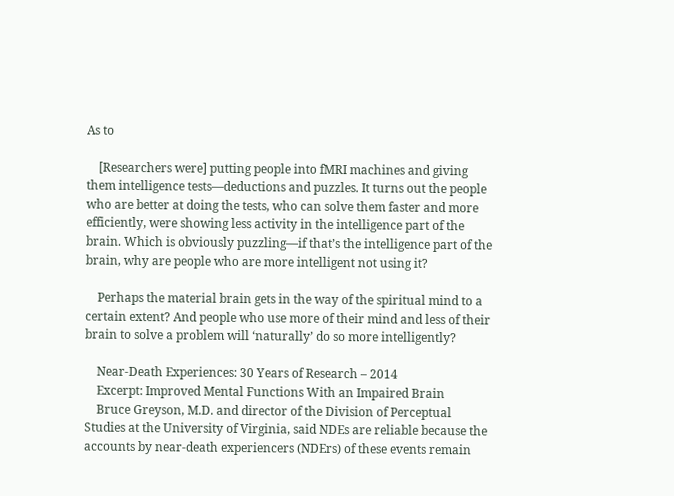As to

    [Researchers were] putting people into fMRI machines and giving them intelligence tests—deductions and puzzles. It turns out the people who are better at doing the tests, who can solve them faster and more efficiently, were showing less activity in the intelligence part of the brain. Which is obviously puzzling—if that’s the intelligence part of the brain, why are people who are more intelligent not using it?

    Perhaps the material brain gets in the way of the spiritual mind to a certain extent? And people who use more of their mind and less of their brain to solve a problem will ‘naturally’ do so more intelligently?

    Near-Death Experiences: 30 Years of Research – 2014
    Excerpt: Improved Mental Functions With an Impaired Brain
    Bruce Greyson, M.D. and director of the Division of Perceptual Studies at the University of Virginia, said NDEs are reliable because the accounts by near-death experiencers (NDErs) of these events remain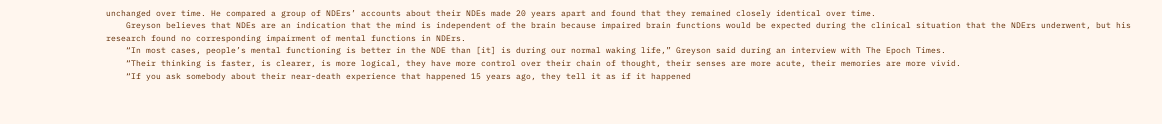unchanged over time. He compared a group of NDErs’ accounts about their NDEs made 20 years apart and found that they remained closely identical over time.
    Greyson believes that NDEs are an indication that the mind is independent of the brain because impaired brain functions would be expected during the clinical situation that the NDErs underwent, but his research found no corresponding impairment of mental functions in NDErs.
    “In most cases, people’s mental functioning is better in the NDE than [it] is during our normal waking life,” Greyson said during an interview with The Epoch Times.
    “Their thinking is faster, is clearer, is more logical, they have more control over their chain of thought, their senses are more acute, their memories are more vivid.
    “If you ask somebody about their near-death experience that happened 15 years ago, they tell it as if it happened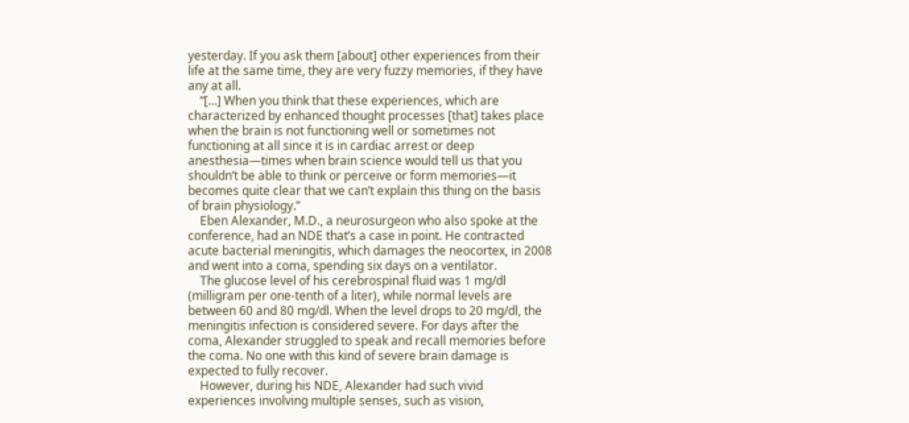yesterday. If you ask them [about] other experiences from their life at the same time, they are very fuzzy memories, if they have any at all.
    “[…] When you think that these experiences, which are characterized by enhanced thought processes [that] takes place when the brain is not functioning well or sometimes not functioning at all since it is in cardiac arrest or deep anesthesia—times when brain science would tell us that you shouldn’t be able to think or perceive or form memories—it becomes quite clear that we can’t explain this thing on the basis of brain physiology.”
    Eben Alexander, M.D., a neurosurgeon who also spoke at the conference, had an NDE that’s a case in point. He contracted acute bacterial meningitis, which damages the neocortex, in 2008 and went into a coma, spending six days on a ventilator.
    The glucose level of his cerebrospinal fluid was 1 mg/dl (milligram per one-tenth of a liter), while normal levels are between 60 and 80 mg/dl. When the level drops to 20 mg/dl, the meningitis infection is considered severe. For days after the coma, Alexander struggled to speak and recall memories before the coma. No one with this kind of severe brain damage is expected to fully recover.
    However, during his NDE, Alexander had such vivid experiences involving multiple senses, such as vision,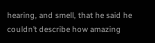hearing, and smell, that he said he couldn’t describe how amazing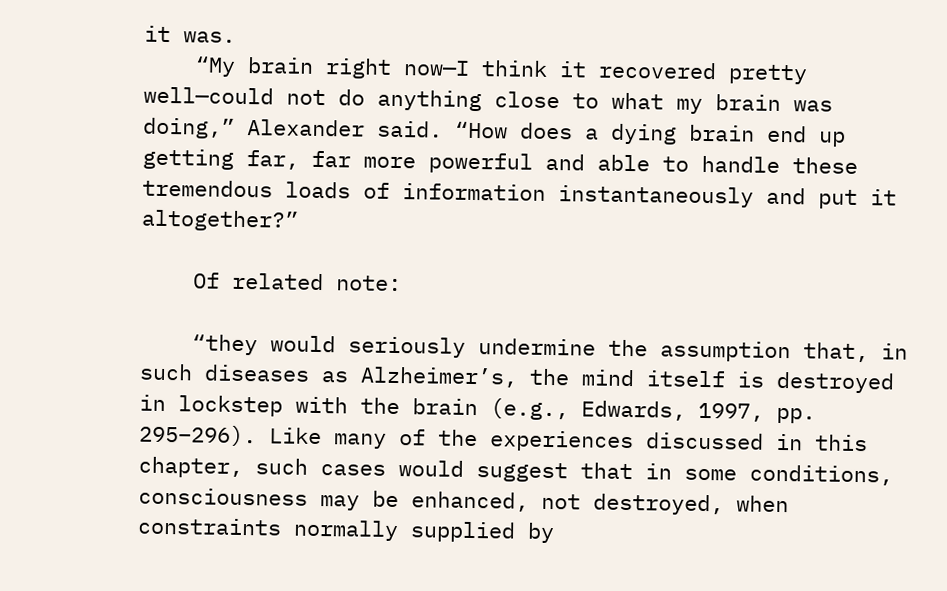it was.
    “My brain right now—I think it recovered pretty well—could not do anything close to what my brain was doing,” Alexander said. “How does a dying brain end up getting far, far more powerful and able to handle these tremendous loads of information instantaneously and put it altogether?”

    Of related note:

    “they would seriously undermine the assumption that, in such diseases as Alzheimer’s, the mind itself is destroyed in lockstep with the brain (e.g., Edwards, 1997, pp. 295–296). Like many of the experiences discussed in this chapter, such cases would suggest that in some conditions, consciousness may be enhanced, not destroyed, when constraints normally supplied by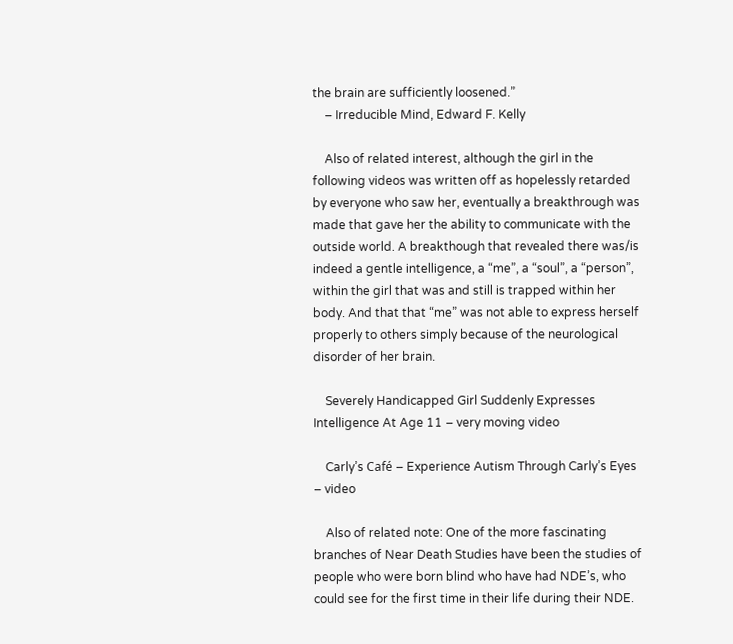the brain are sufficiently loosened.”
    – Irreducible Mind, Edward F. Kelly

    Also of related interest, although the girl in the following videos was written off as hopelessly retarded by everyone who saw her, eventually a breakthrough was made that gave her the ability to communicate with the outside world. A breakthough that revealed there was/is indeed a gentle intelligence, a “me”, a “soul”, a “person”, within the girl that was and still is trapped within her body. And that that “me” was not able to express herself properly to others simply because of the neurological disorder of her brain.

    Severely Handicapped Girl Suddenly Expresses Intelligence At Age 11 – very moving video

    Carly’s Café – Experience Autism Through Carly’s Eyes – video

    Also of related note: One of the more fascinating branches of Near Death Studies have been the studies of people who were born blind who have had NDE’s, who could see for the first time in their life during their NDE.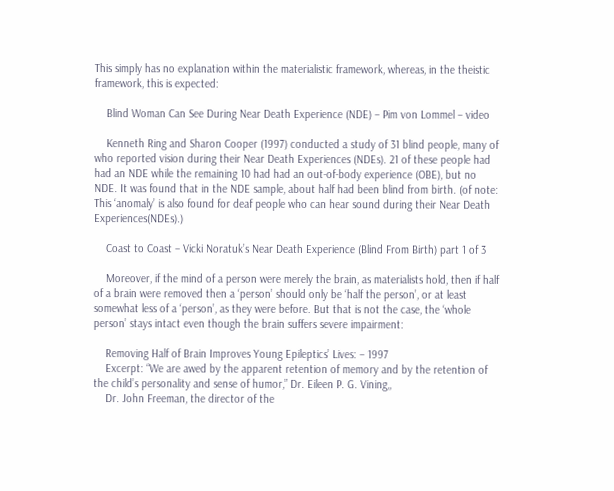This simply has no explanation within the materialistic framework, whereas, in the theistic framework, this is expected:

    Blind Woman Can See During Near Death Experience (NDE) – Pim von Lommel – video

    Kenneth Ring and Sharon Cooper (1997) conducted a study of 31 blind people, many of who reported vision during their Near Death Experiences (NDEs). 21 of these people had had an NDE while the remaining 10 had had an out-of-body experience (OBE), but no NDE. It was found that in the NDE sample, about half had been blind from birth. (of note: This ‘anomaly’ is also found for deaf people who can hear sound during their Near Death Experiences(NDEs).)

    Coast to Coast – Vicki Noratuk’s Near Death Experience (Blind From Birth) part 1 of 3

    Moreover, if the mind of a person were merely the brain, as materialists hold, then if half of a brain were removed then a ‘person’ should only be ‘half the person’, or at least somewhat less of a ‘person’, as they were before. But that is not the case, the ‘whole person’ stays intact even though the brain suffers severe impairment:

    Removing Half of Brain Improves Young Epileptics’ Lives: – 1997
    Excerpt: “We are awed by the apparent retention of memory and by the retention of the child’s personality and sense of humor,” Dr. Eileen P. G. Vining,,
    Dr. John Freeman, the director of the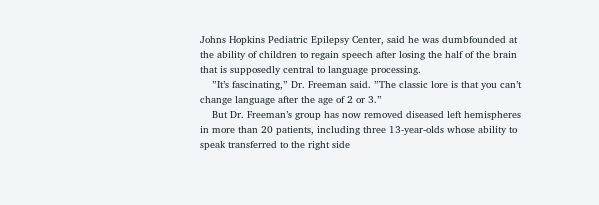Johns Hopkins Pediatric Epilepsy Center, said he was dumbfounded at the ability of children to regain speech after losing the half of the brain that is supposedly central to language processing.
    ”It’s fascinating,” Dr. Freeman said. ”The classic lore is that you can’t change language after the age of 2 or 3.”
    But Dr. Freeman’s group has now removed diseased left hemispheres in more than 20 patients, including three 13-year-olds whose ability to speak transferred to the right side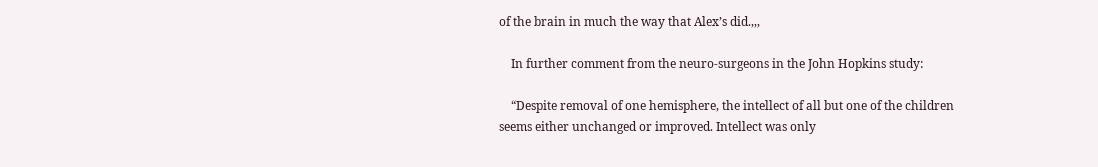of the brain in much the way that Alex’s did.,,,

    In further comment from the neuro-surgeons in the John Hopkins study:

    “Despite removal of one hemisphere, the intellect of all but one of the children seems either unchanged or improved. Intellect was only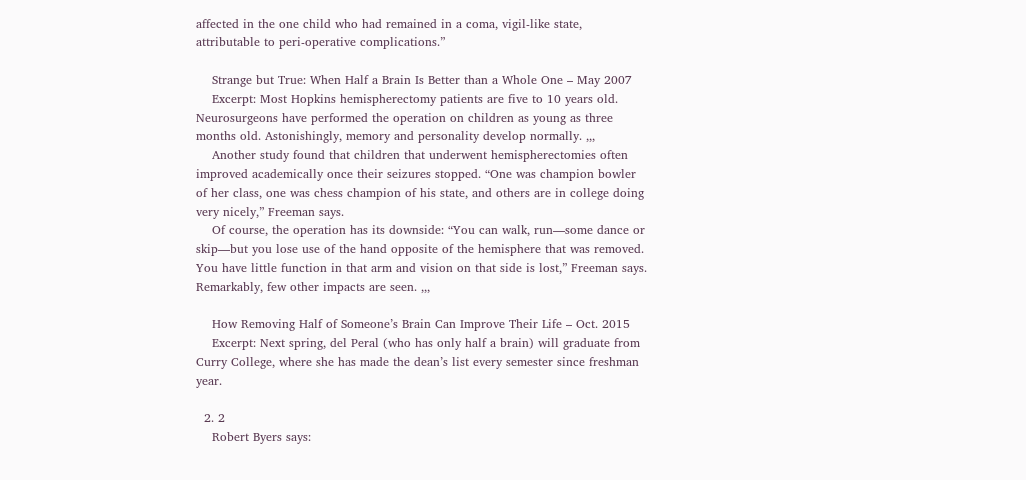affected in the one child who had remained in a coma, vigil-like state, attributable to peri-operative complications.”

    Strange but True: When Half a Brain Is Better than a Whole One – May 2007
    Excerpt: Most Hopkins hemispherectomy patients are five to 10 years old. Neurosurgeons have performed the operation on children as young as three months old. Astonishingly, memory and personality develop normally. ,,,
    Another study found that children that underwent hemispherectomies often improved academically once their seizures stopped. “One was champion bowler of her class, one was chess champion of his state, and others are in college doing very nicely,” Freeman says.
    Of course, the operation has its downside: “You can walk, run—some dance or skip—but you lose use of the hand opposite of the hemisphere that was removed. You have little function in that arm and vision on that side is lost,” Freeman says. Remarkably, few other impacts are seen. ,,,

    How Removing Half of Someone’s Brain Can Improve Their Life – Oct. 2015
    Excerpt: Next spring, del Peral (who has only half a brain) will graduate from Curry College, where she has made the dean’s list every semester since freshman year.

  2. 2
    Robert Byers says: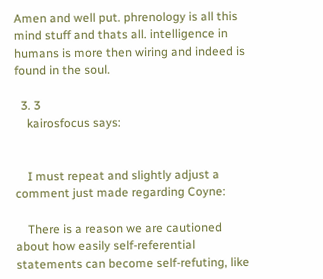Amen and well put. phrenology is all this mind stuff and thats all. intelligence in humans is more then wiring and indeed is found in the soul.

  3. 3
    kairosfocus says:


    I must repeat and slightly adjust a comment just made regarding Coyne:

    There is a reason we are cautioned about how easily self-referential statements can become self-refuting, like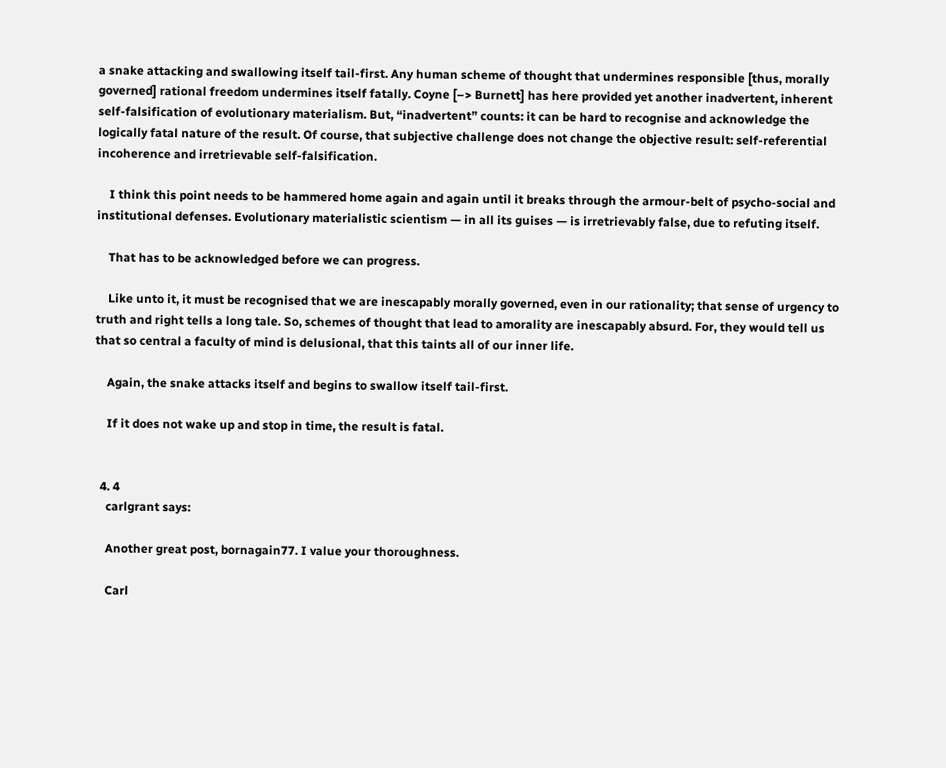a snake attacking and swallowing itself tail-first. Any human scheme of thought that undermines responsible [thus, morally governed] rational freedom undermines itself fatally. Coyne [–> Burnett] has here provided yet another inadvertent, inherent self-falsification of evolutionary materialism. But, “inadvertent” counts: it can be hard to recognise and acknowledge the logically fatal nature of the result. Of course, that subjective challenge does not change the objective result: self-referential incoherence and irretrievable self-falsification.

    I think this point needs to be hammered home again and again until it breaks through the armour-belt of psycho-social and institutional defenses. Evolutionary materialistic scientism — in all its guises — is irretrievably false, due to refuting itself.

    That has to be acknowledged before we can progress.

    Like unto it, it must be recognised that we are inescapably morally governed, even in our rationality; that sense of urgency to truth and right tells a long tale. So, schemes of thought that lead to amorality are inescapably absurd. For, they would tell us that so central a faculty of mind is delusional, that this taints all of our inner life.

    Again, the snake attacks itself and begins to swallow itself tail-first.

    If it does not wake up and stop in time, the result is fatal.


  4. 4
    carlgrant says:

    Another great post, bornagain77. I value your thoroughness.

    Carl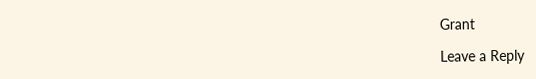Grant

Leave a Reply